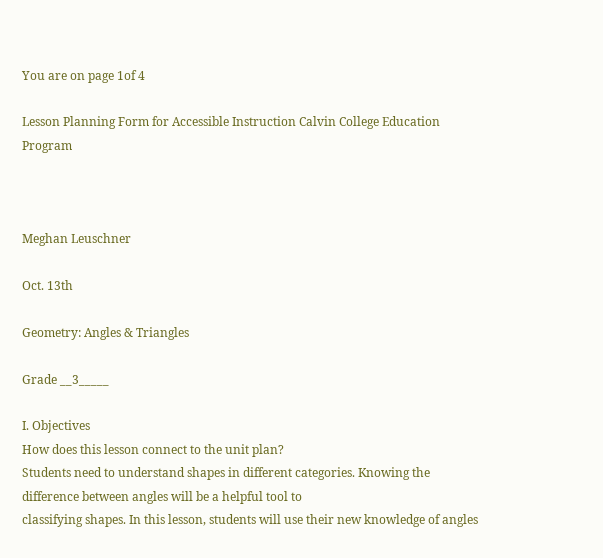You are on page 1of 4

Lesson Planning Form for Accessible Instruction Calvin College Education Program



Meghan Leuschner

Oct. 13th

Geometry: Angles & Triangles

Grade __3_____

I. Objectives
How does this lesson connect to the unit plan?
Students need to understand shapes in different categories. Knowing the difference between angles will be a helpful tool to
classifying shapes. In this lesson, students will use their new knowledge of angles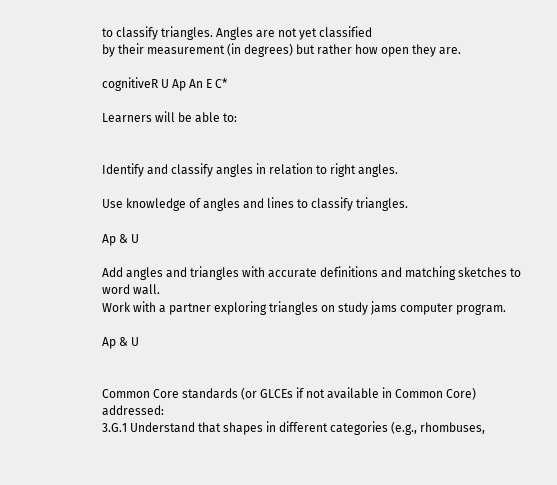to classify triangles. Angles are not yet classified
by their measurement (in degrees) but rather how open they are.

cognitiveR U Ap An E C*

Learners will be able to:


Identify and classify angles in relation to right angles.

Use knowledge of angles and lines to classify triangles.

Ap & U

Add angles and triangles with accurate definitions and matching sketches to word wall.
Work with a partner exploring triangles on study jams computer program.

Ap & U


Common Core standards (or GLCEs if not available in Common Core) addressed:
3.G.1 Understand that shapes in different categories (e.g., rhombuses,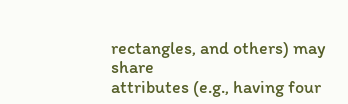rectangles, and others) may share
attributes (e.g., having four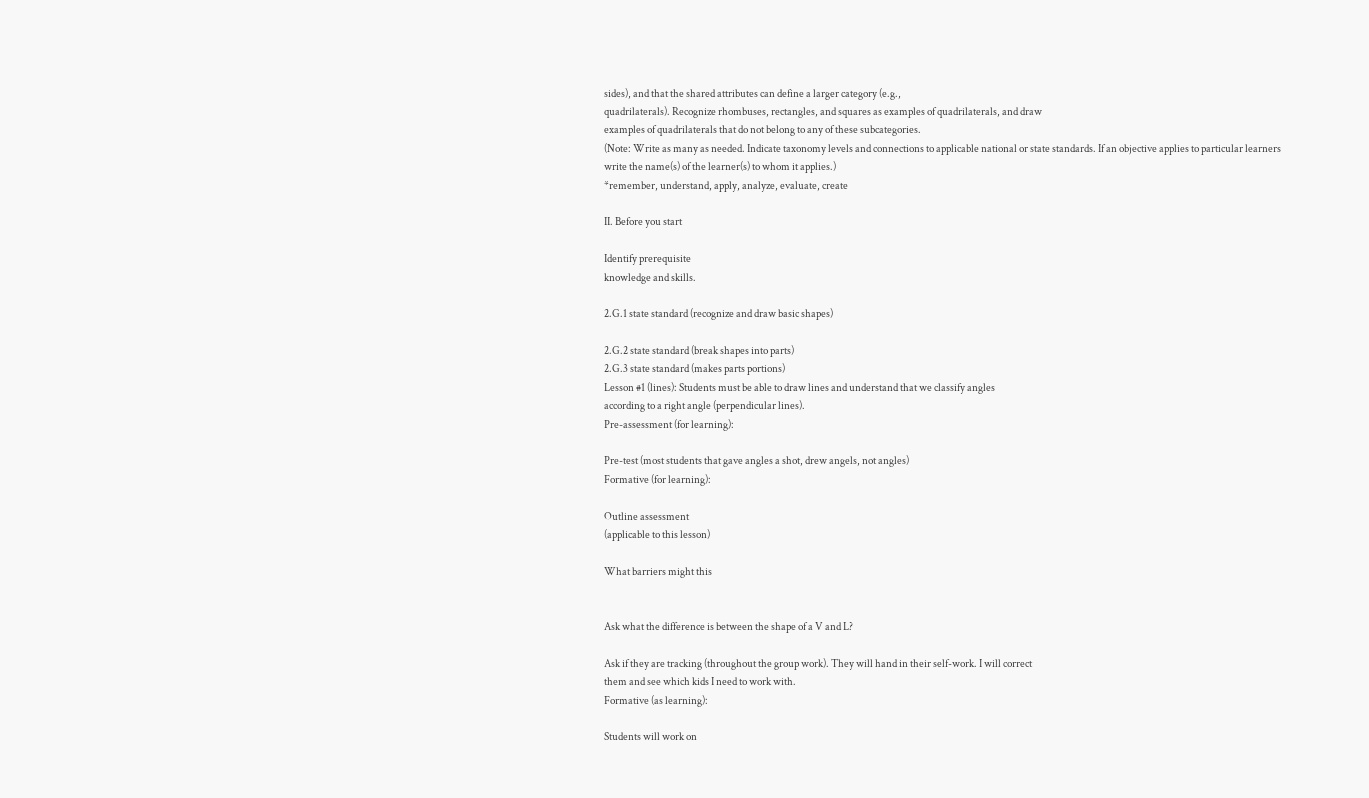sides), and that the shared attributes can define a larger category (e.g.,
quadrilaterals). Recognize rhombuses, rectangles, and squares as examples of quadrilaterals, and draw
examples of quadrilaterals that do not belong to any of these subcategories.
(Note: Write as many as needed. Indicate taxonomy levels and connections to applicable national or state standards. If an objective applies to particular learners
write the name(s) of the learner(s) to whom it applies.)
*remember, understand, apply, analyze, evaluate, create

II. Before you start

Identify prerequisite
knowledge and skills.

2.G.1 state standard (recognize and draw basic shapes)

2.G.2 state standard (break shapes into parts)
2.G.3 state standard (makes parts portions)
Lesson #1 (lines): Students must be able to draw lines and understand that we classify angles
according to a right angle (perpendicular lines).
Pre-assessment (for learning):

Pre-test (most students that gave angles a shot, drew angels, not angles)
Formative (for learning):

Outline assessment
(applicable to this lesson)

What barriers might this


Ask what the difference is between the shape of a V and L?

Ask if they are tracking (throughout the group work). They will hand in their self-work. I will correct
them and see which kids I need to work with.
Formative (as learning):

Students will work on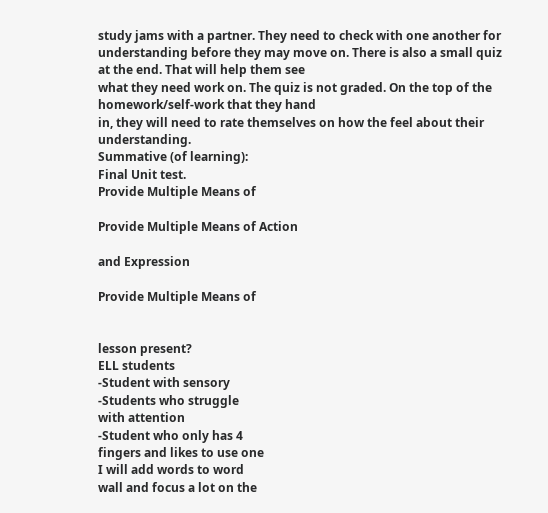study jams with a partner. They need to check with one another for
understanding before they may move on. There is also a small quiz at the end. That will help them see
what they need work on. The quiz is not graded. On the top of the homework/self-work that they hand
in, they will need to rate themselves on how the feel about their understanding.
Summative (of learning):
Final Unit test.
Provide Multiple Means of

Provide Multiple Means of Action

and Expression

Provide Multiple Means of


lesson present?
ELL students
-Student with sensory
-Students who struggle
with attention
-Student who only has 4
fingers and likes to use one
I will add words to word
wall and focus a lot on the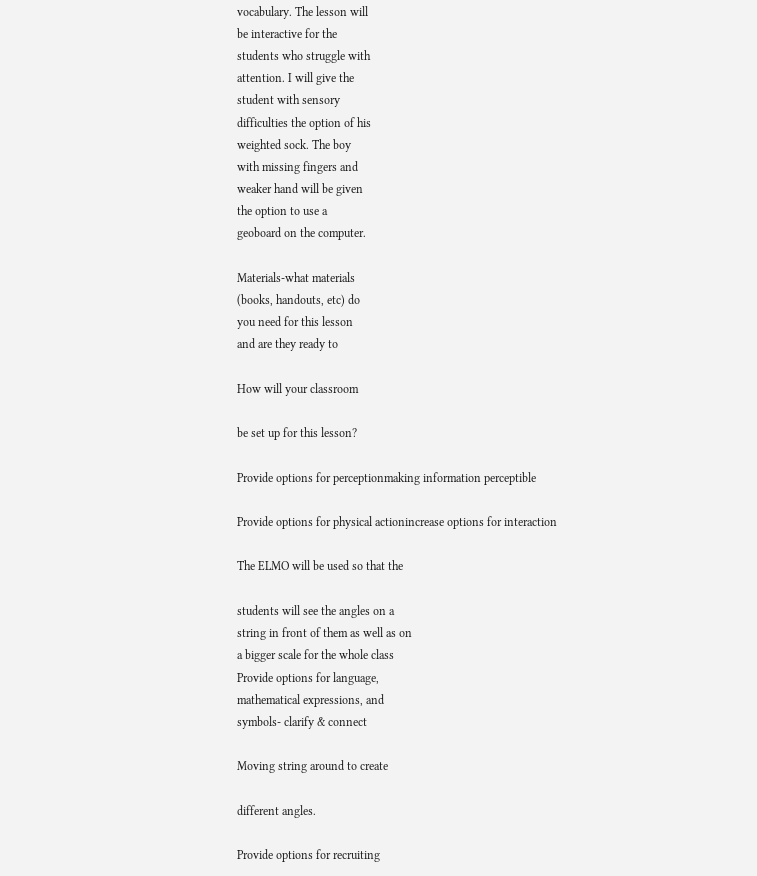vocabulary. The lesson will
be interactive for the
students who struggle with
attention. I will give the
student with sensory
difficulties the option of his
weighted sock. The boy
with missing fingers and
weaker hand will be given
the option to use a
geoboard on the computer.

Materials-what materials
(books, handouts, etc) do
you need for this lesson
and are they ready to

How will your classroom

be set up for this lesson?

Provide options for perceptionmaking information perceptible

Provide options for physical actionincrease options for interaction

The ELMO will be used so that the

students will see the angles on a
string in front of them as well as on
a bigger scale for the whole class
Provide options for language,
mathematical expressions, and
symbols- clarify & connect

Moving string around to create

different angles.

Provide options for recruiting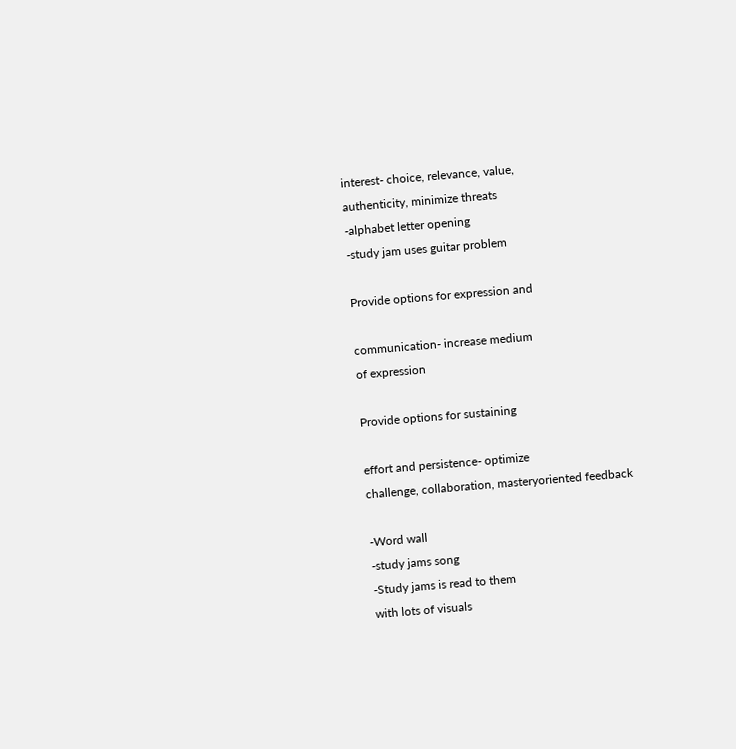interest- choice, relevance, value,
authenticity, minimize threats
-alphabet letter opening
-study jam uses guitar problem

Provide options for expression and

communication- increase medium
of expression

Provide options for sustaining

effort and persistence- optimize
challenge, collaboration, masteryoriented feedback

-Word wall
-study jams song
-Study jams is read to them
with lots of visuals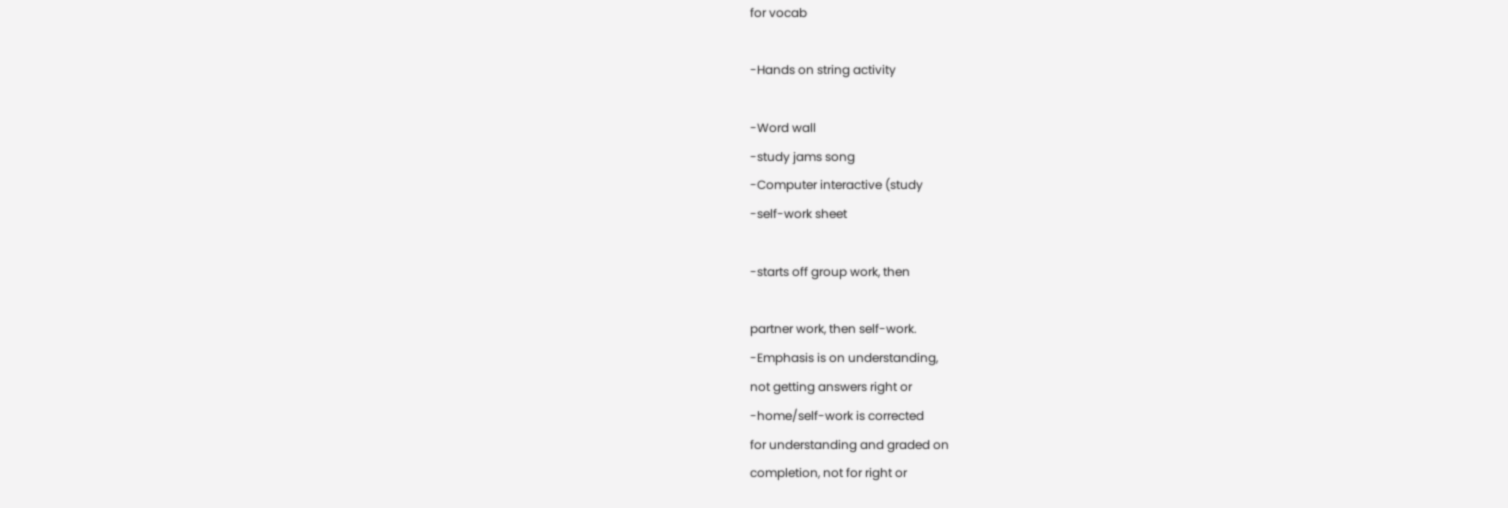for vocab

-Hands on string activity

-Word wall
-study jams song
-Computer interactive (study
-self-work sheet

-starts off group work, then

partner work, then self-work.
-Emphasis is on understanding,
not getting answers right or
-home/self-work is corrected
for understanding and graded on
completion, not for right or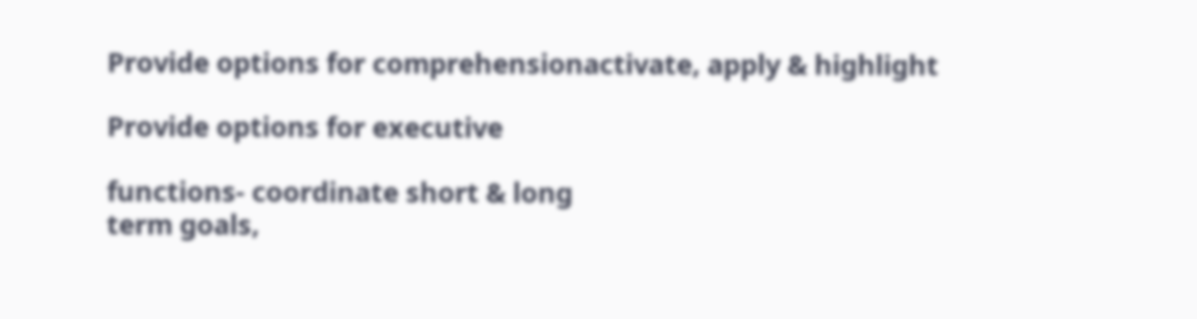Provide options for comprehensionactivate, apply & highlight

Provide options for executive

functions- coordinate short & long
term goals,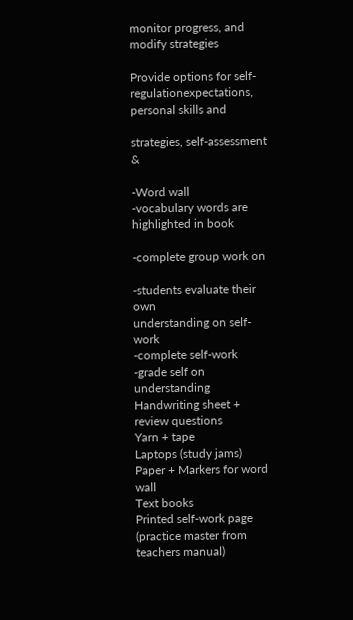monitor progress, and
modify strategies

Provide options for self-regulationexpectations, personal skills and

strategies, self-assessment &

-Word wall
-vocabulary words are
highlighted in book

-complete group work on

-students evaluate their own
understanding on self-work
-complete self-work
-grade self on understanding
Handwriting sheet + review questions
Yarn + tape
Laptops (study jams)
Paper + Markers for word wall
Text books
Printed self-work page (practice master from teachers manual)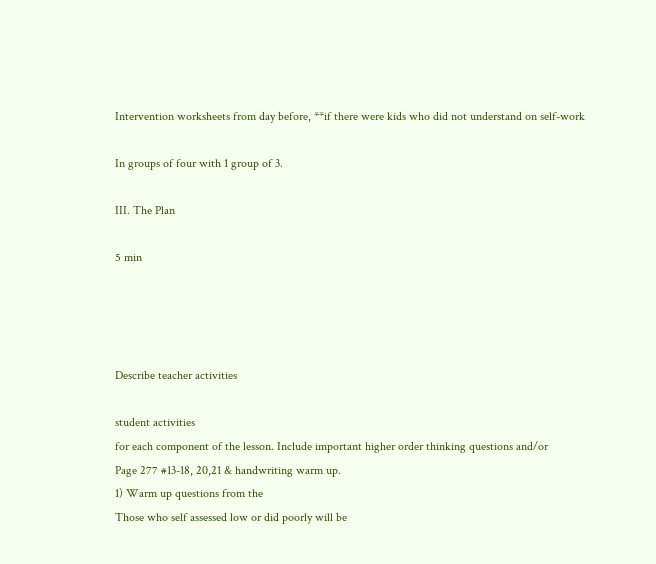Intervention worksheets from day before, **if there were kids who did not understand on self-work

In groups of four with 1 group of 3.

III. The Plan

5 min




Describe teacher activities

student activities
for each component of the lesson. Include important higher order thinking questions and/or
Page 277 #13-18, 20,21 & handwriting warm up.
1) Warm up questions from the
Those who self assessed low or did poorly will be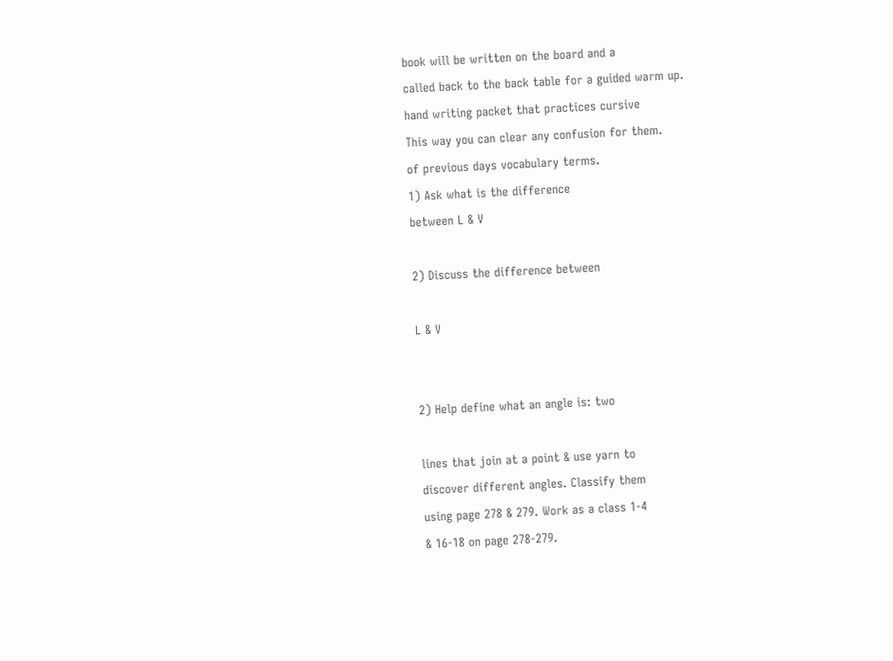book will be written on the board and a
called back to the back table for a guided warm up.
hand writing packet that practices cursive
This way you can clear any confusion for them.
of previous days vocabulary terms.
1) Ask what is the difference
between L & V

2) Discuss the difference between

L & V


2) Help define what an angle is: two

lines that join at a point & use yarn to
discover different angles. Classify them
using page 278 & 279. Work as a class 1-4
& 16-18 on page 278-279.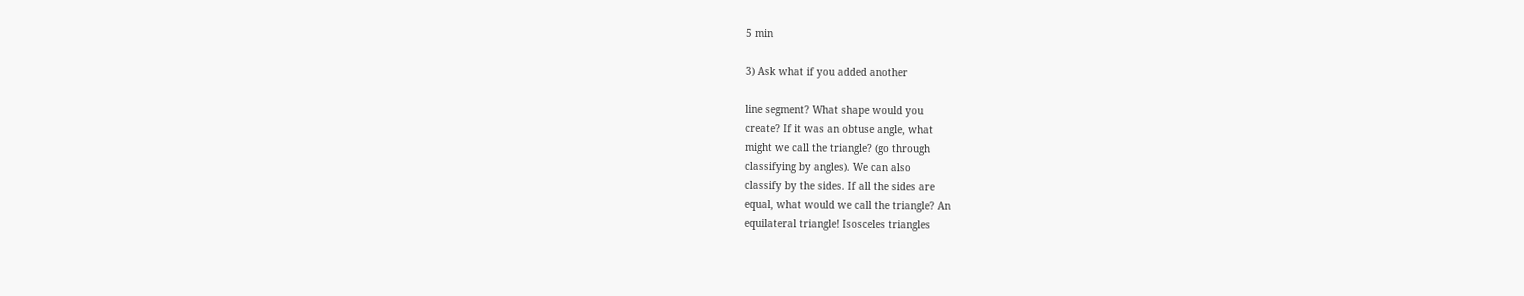5 min

3) Ask what if you added another

line segment? What shape would you
create? If it was an obtuse angle, what
might we call the triangle? (go through
classifying by angles). We can also
classify by the sides. If all the sides are
equal, what would we call the triangle? An
equilateral triangle! Isosceles triangles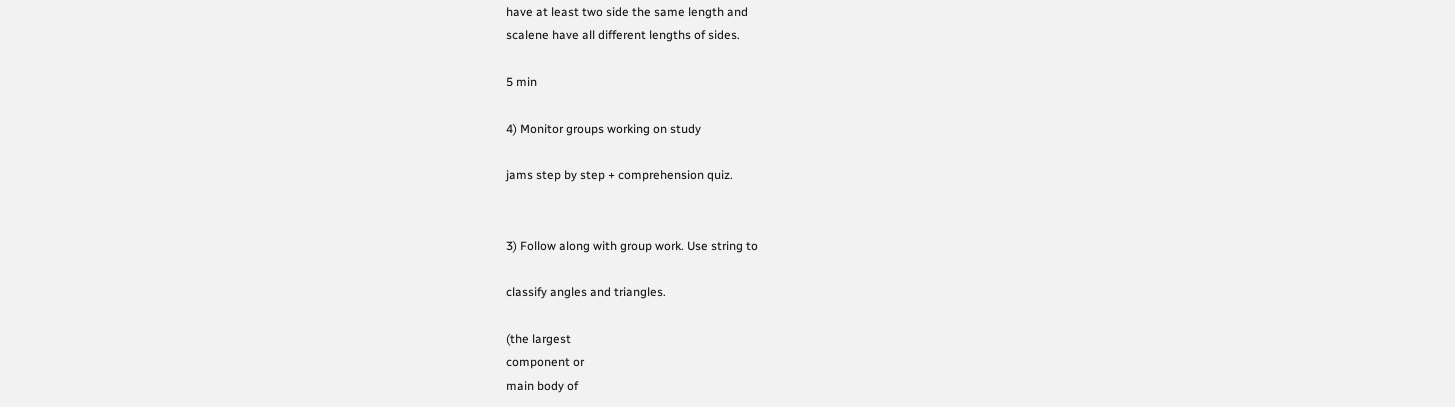have at least two side the same length and
scalene have all different lengths of sides.

5 min

4) Monitor groups working on study

jams step by step + comprehension quiz.


3) Follow along with group work. Use string to

classify angles and triangles.

(the largest
component or
main body of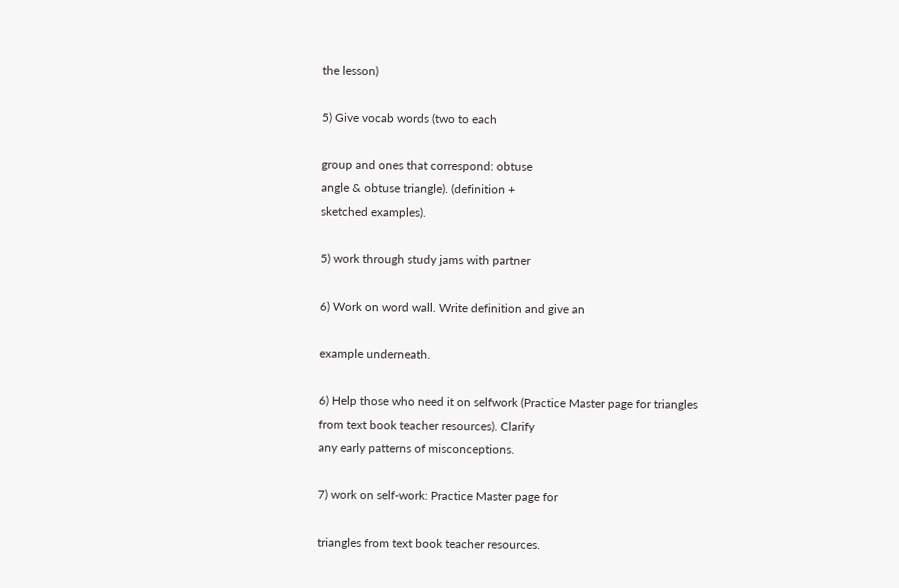the lesson)

5) Give vocab words (two to each

group and ones that correspond: obtuse
angle & obtuse triangle). (definition +
sketched examples).

5) work through study jams with partner

6) Work on word wall. Write definition and give an

example underneath.

6) Help those who need it on selfwork (Practice Master page for triangles
from text book teacher resources). Clarify
any early patterns of misconceptions.

7) work on self-work: Practice Master page for

triangles from text book teacher resources.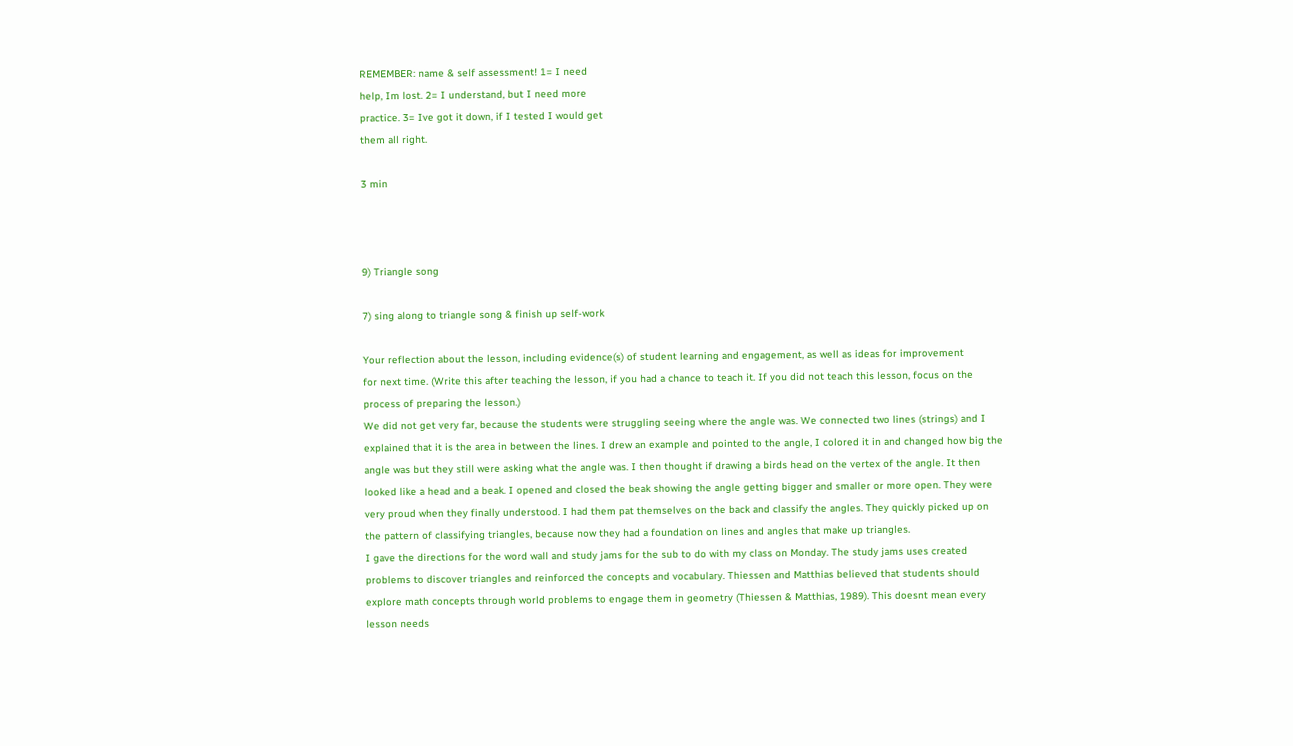REMEMBER: name & self assessment! 1= I need
help, Im lost. 2= I understand, but I need more
practice. 3= Ive got it down, if I tested I would get
them all right.

3 min



9) Triangle song

7) sing along to triangle song & finish up self-work

Your reflection about the lesson, including evidence(s) of student learning and engagement, as well as ideas for improvement
for next time. (Write this after teaching the lesson, if you had a chance to teach it. If you did not teach this lesson, focus on the
process of preparing the lesson.)
We did not get very far, because the students were struggling seeing where the angle was. We connected two lines (strings) and I
explained that it is the area in between the lines. I drew an example and pointed to the angle, I colored it in and changed how big the
angle was but they still were asking what the angle was. I then thought if drawing a birds head on the vertex of the angle. It then
looked like a head and a beak. I opened and closed the beak showing the angle getting bigger and smaller or more open. They were
very proud when they finally understood. I had them pat themselves on the back and classify the angles. They quickly picked up on
the pattern of classifying triangles, because now they had a foundation on lines and angles that make up triangles.
I gave the directions for the word wall and study jams for the sub to do with my class on Monday. The study jams uses created
problems to discover triangles and reinforced the concepts and vocabulary. Thiessen and Matthias believed that students should
explore math concepts through world problems to engage them in geometry (Thiessen & Matthias, 1989). This doesnt mean every
lesson needs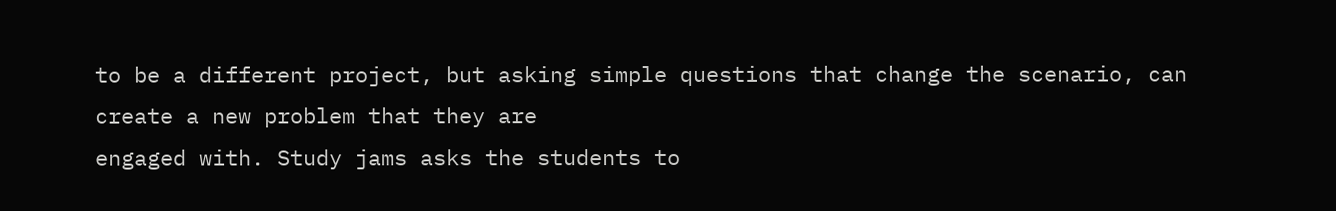to be a different project, but asking simple questions that change the scenario, can create a new problem that they are
engaged with. Study jams asks the students to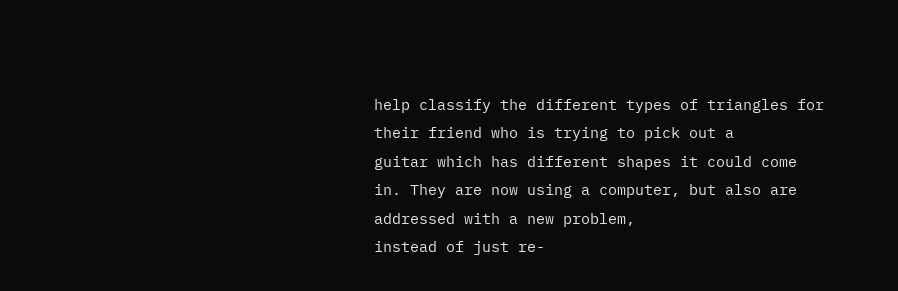help classify the different types of triangles for their friend who is trying to pick out a
guitar which has different shapes it could come in. They are now using a computer, but also are addressed with a new problem,
instead of just re-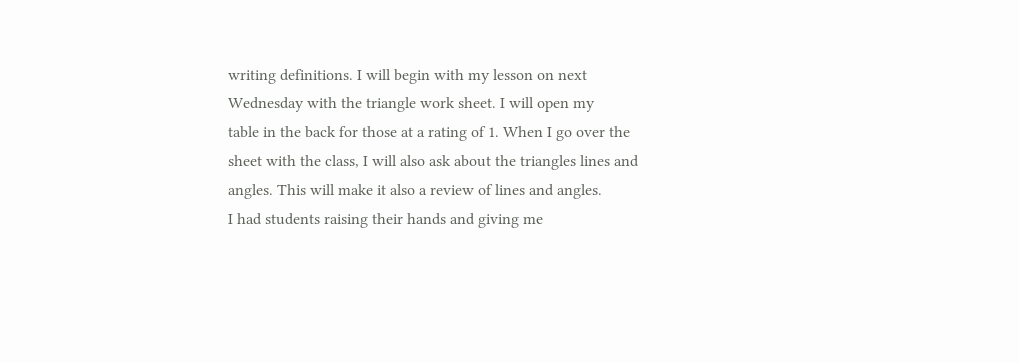writing definitions. I will begin with my lesson on next Wednesday with the triangle work sheet. I will open my
table in the back for those at a rating of 1. When I go over the sheet with the class, I will also ask about the triangles lines and
angles. This will make it also a review of lines and angles.
I had students raising their hands and giving me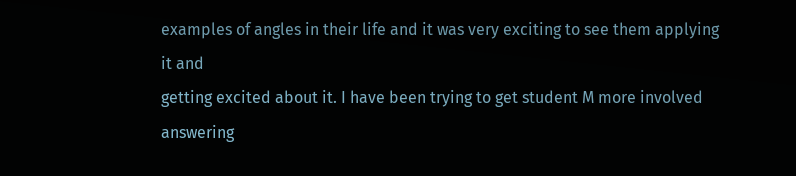examples of angles in their life and it was very exciting to see them applying it and
getting excited about it. I have been trying to get student M more involved answering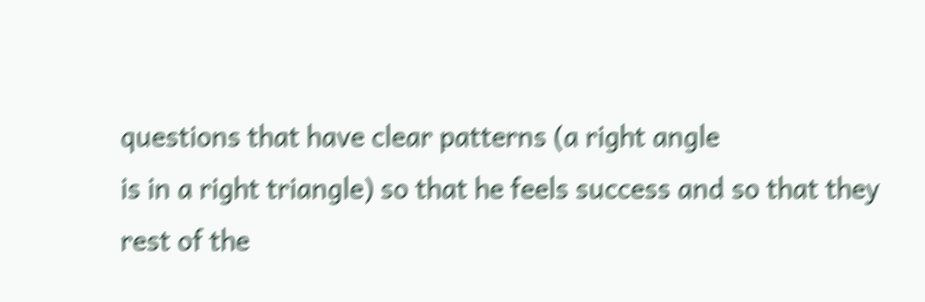questions that have clear patterns (a right angle
is in a right triangle) so that he feels success and so that they rest of the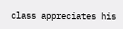class appreciates his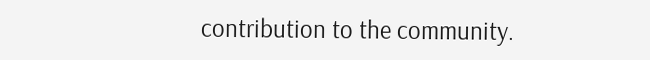contribution to the community.